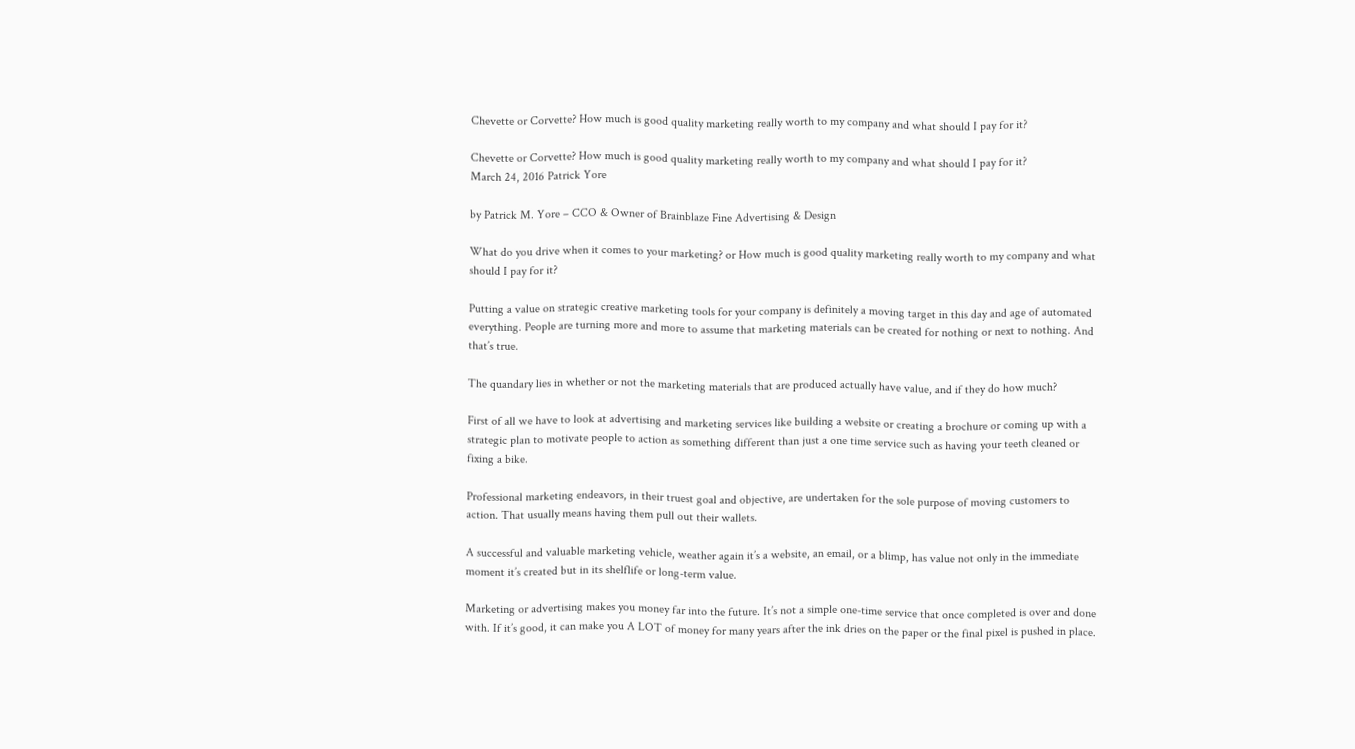Chevette or Corvette? How much is good quality marketing really worth to my company and what should I pay for it?

Chevette or Corvette? How much is good quality marketing really worth to my company and what should I pay for it?
March 24, 2016 Patrick Yore

by Patrick M. Yore – CCO & Owner of Brainblaze Fine Advertising & Design

What do you drive when it comes to your marketing? or How much is good quality marketing really worth to my company and what should I pay for it?

Putting a value on strategic creative marketing tools for your company is definitely a moving target in this day and age of automated everything. People are turning more and more to assume that marketing materials can be created for nothing or next to nothing. And that’s true.

The quandary lies in whether or not the marketing materials that are produced actually have value, and if they do how much?

First of all we have to look at advertising and marketing services like building a website or creating a brochure or coming up with a strategic plan to motivate people to action as something different than just a one time service such as having your teeth cleaned or fixing a bike.

Professional marketing endeavors, in their truest goal and objective, are undertaken for the sole purpose of moving customers to action. That usually means having them pull out their wallets.

A successful and valuable marketing vehicle, weather again it’s a website, an email, or a blimp, has value not only in the immediate moment it’s created but in its shelflife or long-term value.

Marketing or advertising makes you money far into the future. It’s not a simple one-time service that once completed is over and done with. If it’s good, it can make you A LOT of money for many years after the ink dries on the paper or the final pixel is pushed in place.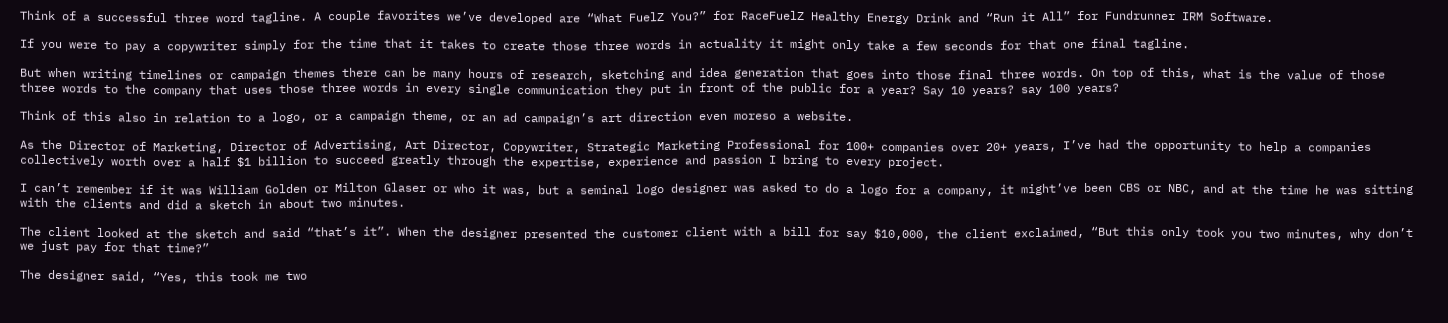Think of a successful three word tagline. A couple favorites we’ve developed are “What FuelZ You?” for RaceFuelZ Healthy Energy Drink and “Run it All” for Fundrunner IRM Software.

If you were to pay a copywriter simply for the time that it takes to create those three words in actuality it might only take a few seconds for that one final tagline.

But when writing timelines or campaign themes there can be many hours of research, sketching and idea generation that goes into those final three words. On top of this, what is the value of those three words to the company that uses those three words in every single communication they put in front of the public for a year? Say 10 years? say 100 years?

Think of this also in relation to a logo, or a campaign theme, or an ad campaign’s art direction even moreso a website.

As the Director of Marketing, Director of Advertising, Art Director, Copywriter, Strategic Marketing Professional for 100+ companies over 20+ years, I’ve had the opportunity to help a companies collectively worth over a half $1 billion to succeed greatly through the expertise, experience and passion I bring to every project.

I can’t remember if it was William Golden or Milton Glaser or who it was, but a seminal logo designer was asked to do a logo for a company, it might’ve been CBS or NBC, and at the time he was sitting with the clients and did a sketch in about two minutes.

The client looked at the sketch and said “that’s it”. When the designer presented the customer client with a bill for say $10,000, the client exclaimed, “But this only took you two minutes, why don’t we just pay for that time?”

The designer said, “Yes, this took me two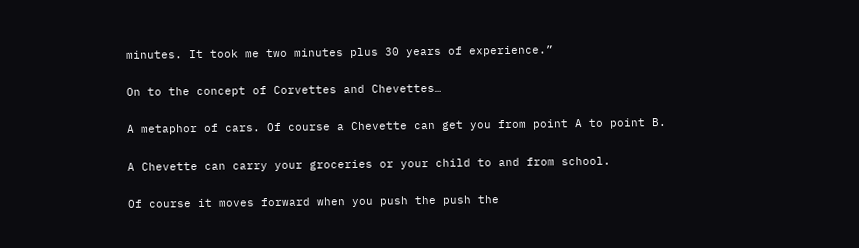minutes. It took me two minutes plus 30 years of experience.”

On to the concept of Corvettes and Chevettes…

A metaphor of cars. Of course a Chevette can get you from point A to point B.

A Chevette can carry your groceries or your child to and from school.

Of course it moves forward when you push the push the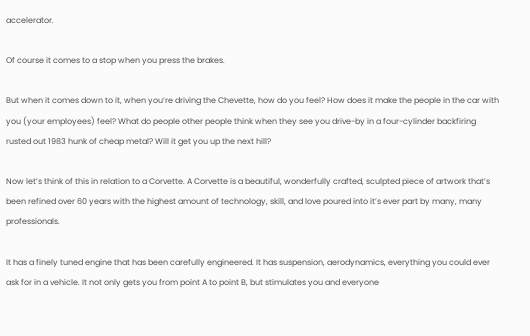accelerator.

Of course it comes to a stop when you press the brakes.

But when it comes down to it, when you’re driving the Chevette, how do you feel? How does it make the people in the car with you (your employees) feel? What do people other people think when they see you drive-by in a four-cylinder backfiring rusted out 1983 hunk of cheap metal? Will it get you up the next hill?

Now let’s think of this in relation to a Corvette. A Corvette is a beautiful, wonderfully crafted, sculpted piece of artwork that’s been refined over 60 years with the highest amount of technology, skill, and love poured into it’s ever part by many, many professionals.

It has a finely tuned engine that has been carefully engineered. It has suspension, aerodynamics, everything you could ever ask for in a vehicle. It not only gets you from point A to point B, but stimulates you and everyone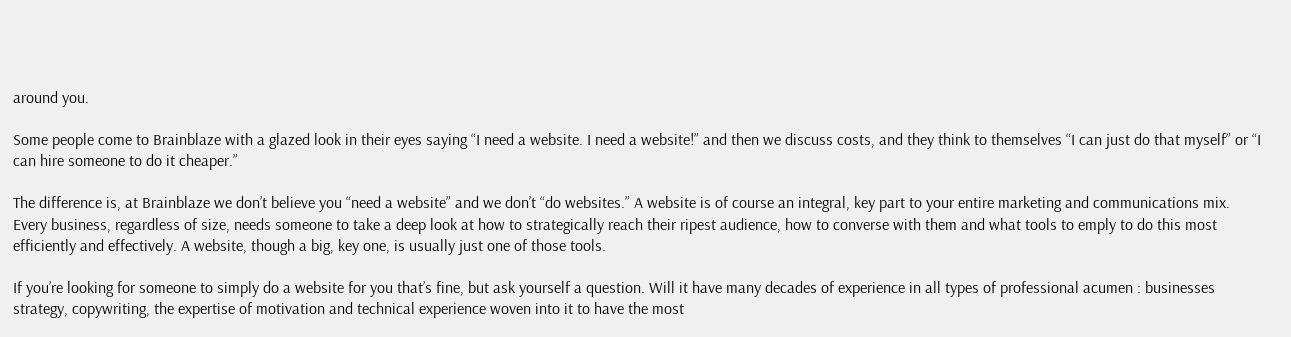around you.

Some people come to Brainblaze with a glazed look in their eyes saying “I need a website. I need a website!” and then we discuss costs, and they think to themselves “I can just do that myself” or “I can hire someone to do it cheaper.”

The difference is, at Brainblaze we don’t believe you “need a website” and we don’t “do websites.” A website is of course an integral, key part to your entire marketing and communications mix. Every business, regardless of size, needs someone to take a deep look at how to strategically reach their ripest audience, how to converse with them and what tools to emply to do this most efficiently and effectively. A website, though a big, key one, is usually just one of those tools.

If you’re looking for someone to simply do a website for you that’s fine, but ask yourself a question. Will it have many decades of experience in all types of professional acumen : businesses strategy, copywriting, the expertise of motivation and technical experience woven into it to have the most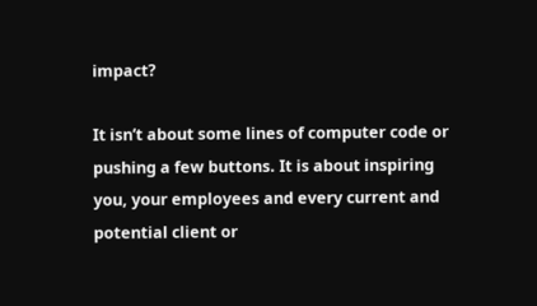impact?

It isn’t about some lines of computer code or pushing a few buttons. It is about inspiring you, your employees and every current and potential client or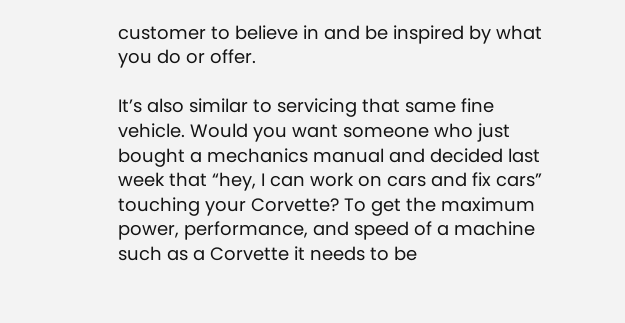customer to believe in and be inspired by what you do or offer.

It’s also similar to servicing that same fine vehicle. Would you want someone who just bought a mechanics manual and decided last week that “hey, I can work on cars and fix cars” touching your Corvette? To get the maximum power, performance, and speed of a machine such as a Corvette it needs to be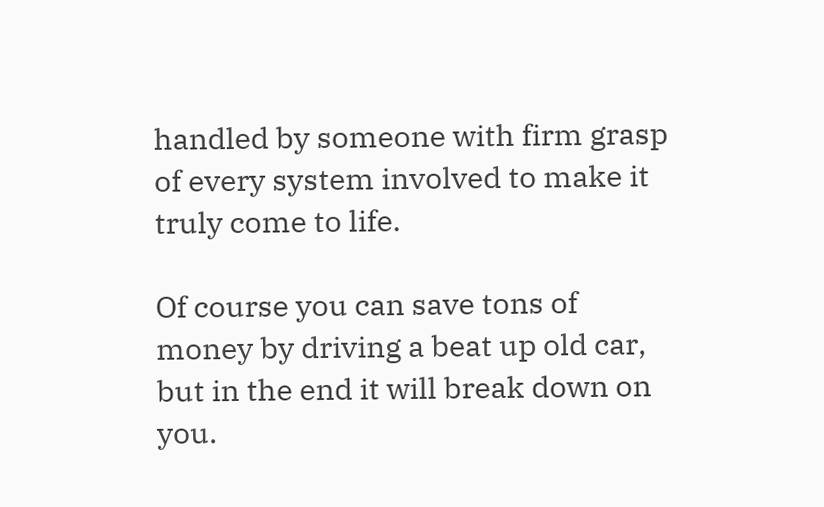handled by someone with firm grasp of every system involved to make it truly come to life.

Of course you can save tons of money by driving a beat up old car, but in the end it will break down on you.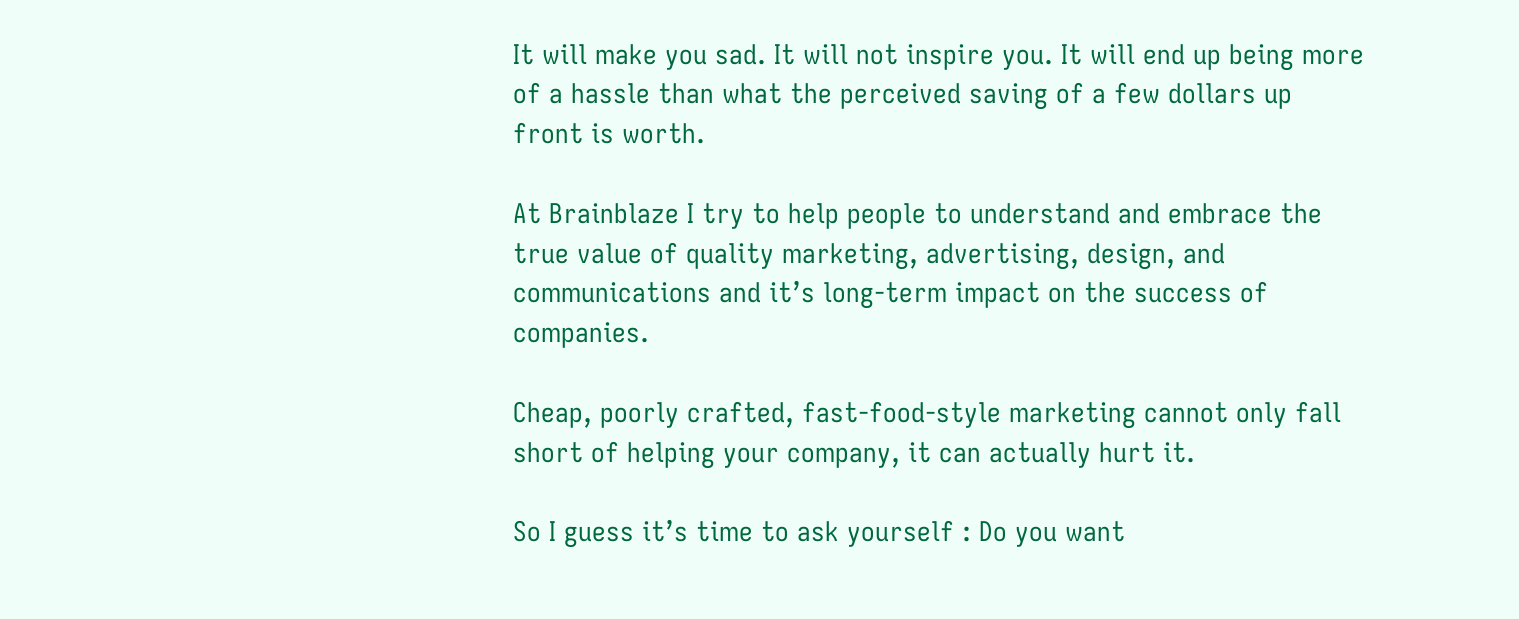It will make you sad. It will not inspire you. It will end up being more of a hassle than what the perceived saving of a few dollars up front is worth.

At Brainblaze I try to help people to understand and embrace the true value of quality marketing, advertising, design, and communications and it’s long-term impact on the success of companies.

Cheap, poorly crafted, fast-food-style marketing cannot only fall short of helping your company, it can actually hurt it.

So I guess it’s time to ask yourself : Do you want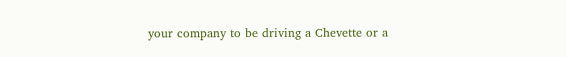your company to be driving a Chevette or a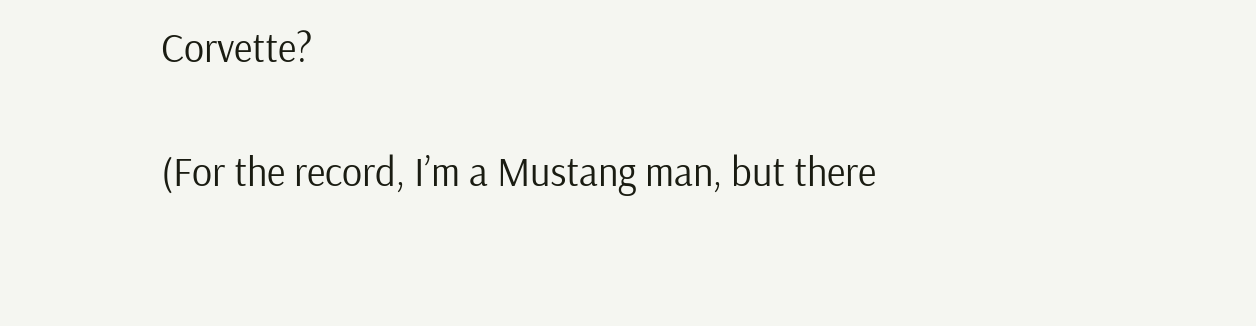Corvette?

(For the record, I’m a Mustang man, but there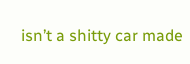isn’t a shitty car made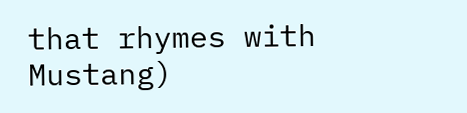that rhymes with Mustang)